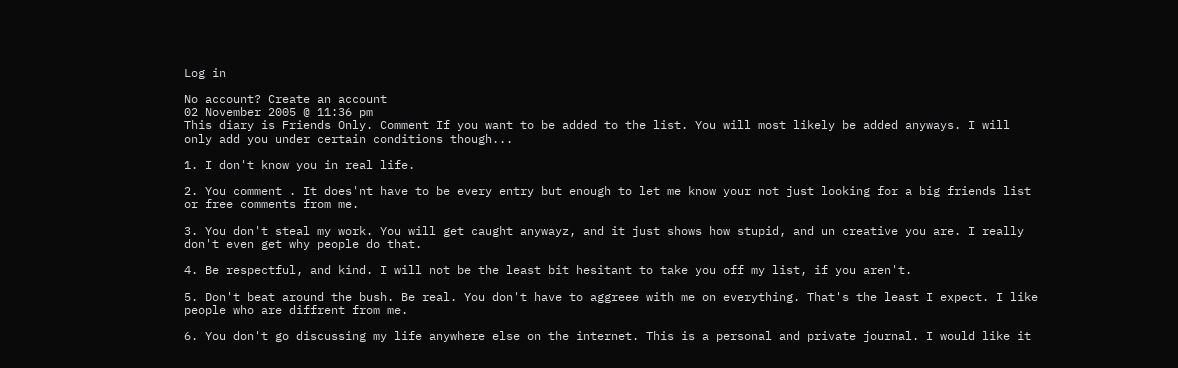Log in

No account? Create an account
02 November 2005 @ 11:36 pm
This diary is Friends Only. Comment If you want to be added to the list. You will most likely be added anyways. I will only add you under certain conditions though...

1. I don't know you in real life.

2. You comment . It does'nt have to be every entry but enough to let me know your not just looking for a big friends list or free comments from me.

3. You don't steal my work. You will get caught anywayz, and it just shows how stupid, and un creative you are. I really don't even get why people do that.

4. Be respectful, and kind. I will not be the least bit hesitant to take you off my list, if you aren't.

5. Don't beat around the bush. Be real. You don't have to aggreee with me on everything. That's the least I expect. I like people who are diffrent from me.

6. You don't go discussing my life anywhere else on the internet. This is a personal and private journal. I would like it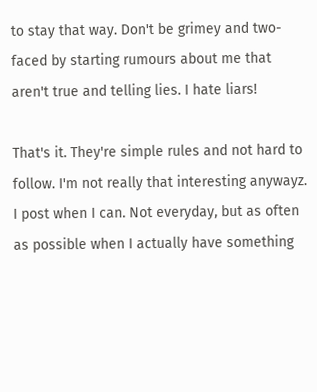to stay that way. Don't be grimey and two-faced by starting rumours about me that aren't true and telling lies. I hate liars!

That's it. They're simple rules and not hard to follow. I'm not really that interesting anywayz. I post when I can. Not everyday, but as often as possible when I actually have something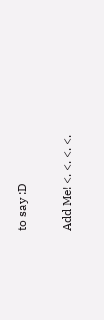to say :D

Add Me! <. <. <. <.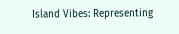Island Vibes: Representing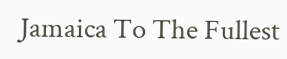Jamaica To The Fullest